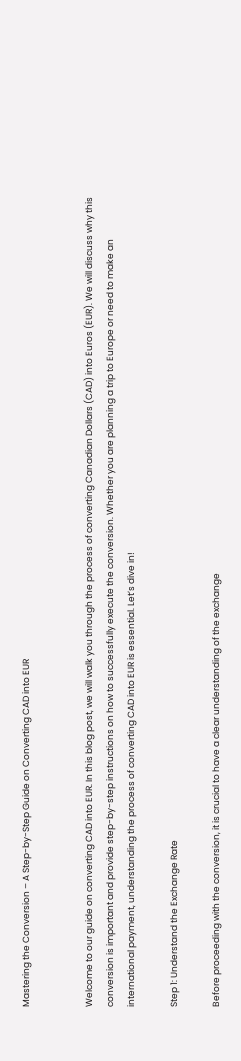Mastering the Conversion – A Step-by-Step Guide on Converting CAD into EUR


Welcome to our guide on converting CAD into EUR. In this blog post, we will walk you through the process of converting Canadian Dollars (CAD) into Euros (EUR). We will discuss why this conversion is important and provide step-by-step instructions on how to successfully execute the conversion. Whether you are planning a trip to Europe or need to make an international payment, understanding the process of converting CAD into EUR is essential. Let’s dive in!

Step 1: Understand the Exchange Rate

Before proceeding with the conversion, it is crucial to have a clear understanding of the exchange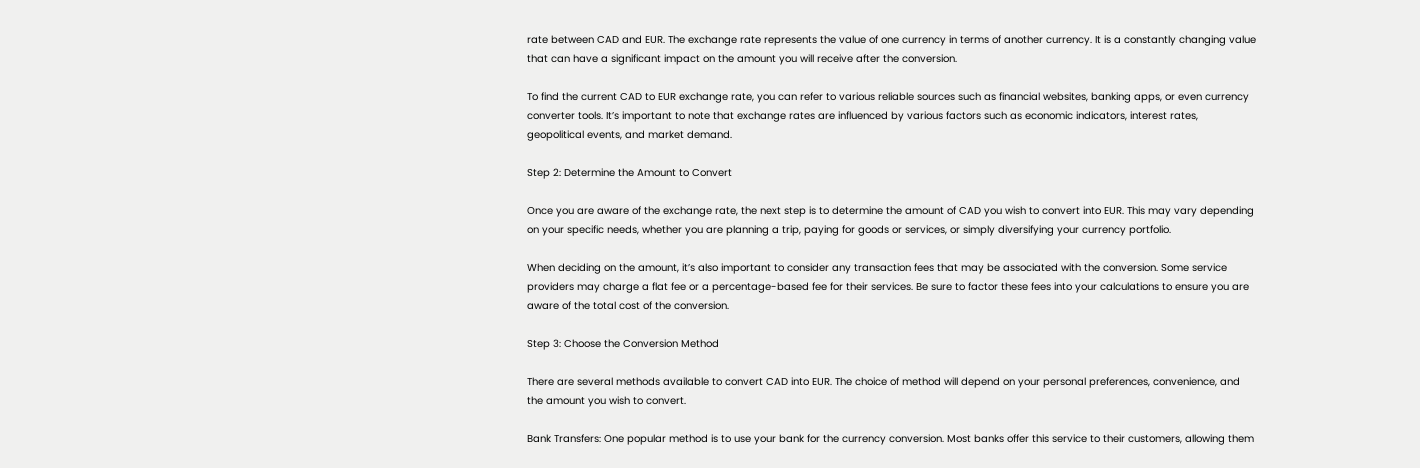rate between CAD and EUR. The exchange rate represents the value of one currency in terms of another currency. It is a constantly changing value that can have a significant impact on the amount you will receive after the conversion.

To find the current CAD to EUR exchange rate, you can refer to various reliable sources such as financial websites, banking apps, or even currency converter tools. It’s important to note that exchange rates are influenced by various factors such as economic indicators, interest rates, geopolitical events, and market demand.

Step 2: Determine the Amount to Convert

Once you are aware of the exchange rate, the next step is to determine the amount of CAD you wish to convert into EUR. This may vary depending on your specific needs, whether you are planning a trip, paying for goods or services, or simply diversifying your currency portfolio.

When deciding on the amount, it’s also important to consider any transaction fees that may be associated with the conversion. Some service providers may charge a flat fee or a percentage-based fee for their services. Be sure to factor these fees into your calculations to ensure you are aware of the total cost of the conversion.

Step 3: Choose the Conversion Method

There are several methods available to convert CAD into EUR. The choice of method will depend on your personal preferences, convenience, and the amount you wish to convert.

Bank Transfers: One popular method is to use your bank for the currency conversion. Most banks offer this service to their customers, allowing them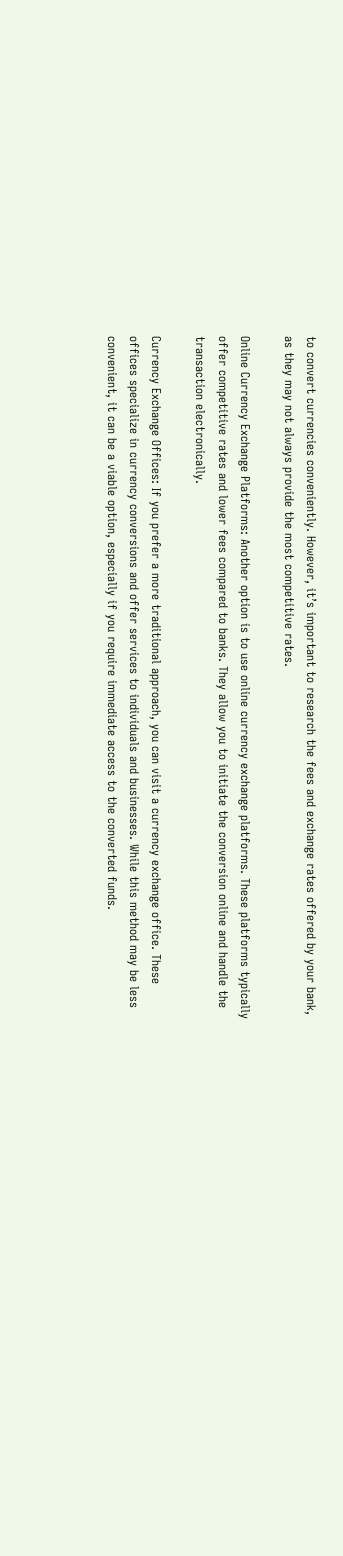to convert currencies conveniently. However, it’s important to research the fees and exchange rates offered by your bank, as they may not always provide the most competitive rates.

Online Currency Exchange Platforms: Another option is to use online currency exchange platforms. These platforms typically offer competitive rates and lower fees compared to banks. They allow you to initiate the conversion online and handle the transaction electronically.

Currency Exchange Offices: If you prefer a more traditional approach, you can visit a currency exchange office. These offices specialize in currency conversions and offer services to individuals and businesses. While this method may be less convenient, it can be a viable option, especially if you require immediate access to the converted funds.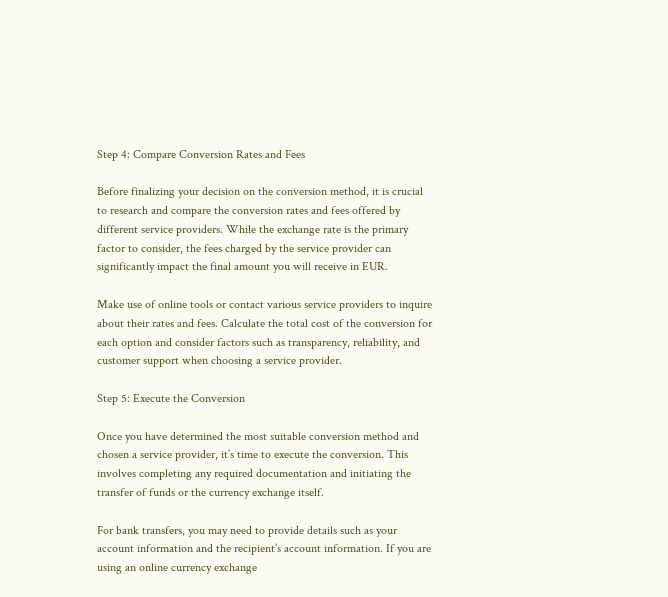Step 4: Compare Conversion Rates and Fees

Before finalizing your decision on the conversion method, it is crucial to research and compare the conversion rates and fees offered by different service providers. While the exchange rate is the primary factor to consider, the fees charged by the service provider can significantly impact the final amount you will receive in EUR.

Make use of online tools or contact various service providers to inquire about their rates and fees. Calculate the total cost of the conversion for each option and consider factors such as transparency, reliability, and customer support when choosing a service provider.

Step 5: Execute the Conversion

Once you have determined the most suitable conversion method and chosen a service provider, it’s time to execute the conversion. This involves completing any required documentation and initiating the transfer of funds or the currency exchange itself.

For bank transfers, you may need to provide details such as your account information and the recipient’s account information. If you are using an online currency exchange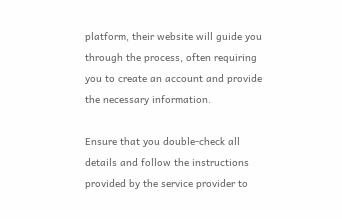platform, their website will guide you through the process, often requiring you to create an account and provide the necessary information.

Ensure that you double-check all details and follow the instructions provided by the service provider to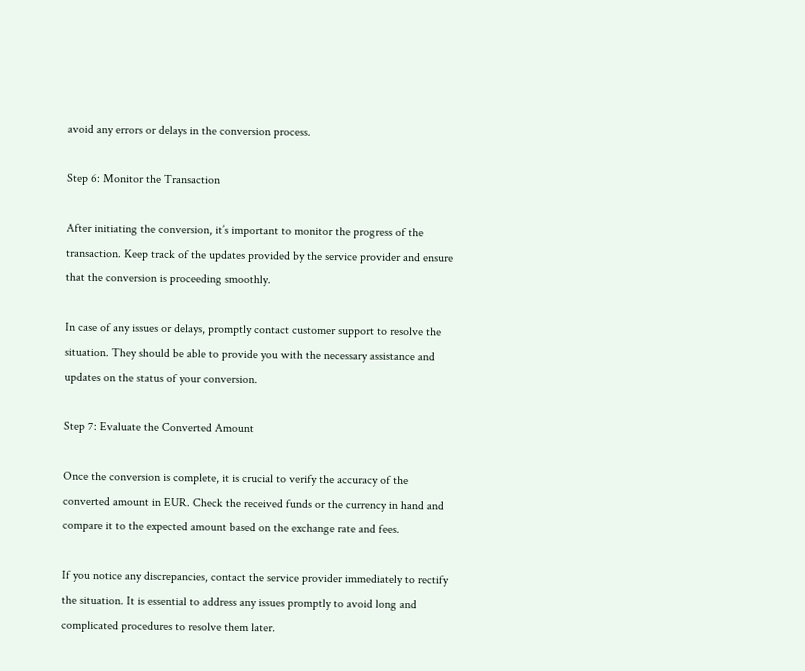avoid any errors or delays in the conversion process.

Step 6: Monitor the Transaction

After initiating the conversion, it’s important to monitor the progress of the transaction. Keep track of the updates provided by the service provider and ensure that the conversion is proceeding smoothly.

In case of any issues or delays, promptly contact customer support to resolve the situation. They should be able to provide you with the necessary assistance and updates on the status of your conversion.

Step 7: Evaluate the Converted Amount

Once the conversion is complete, it is crucial to verify the accuracy of the converted amount in EUR. Check the received funds or the currency in hand and compare it to the expected amount based on the exchange rate and fees.

If you notice any discrepancies, contact the service provider immediately to rectify the situation. It is essential to address any issues promptly to avoid long and complicated procedures to resolve them later.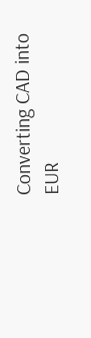Converting CAD into EUR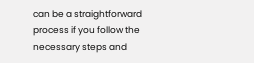can be a straightforward process if you follow the necessary steps and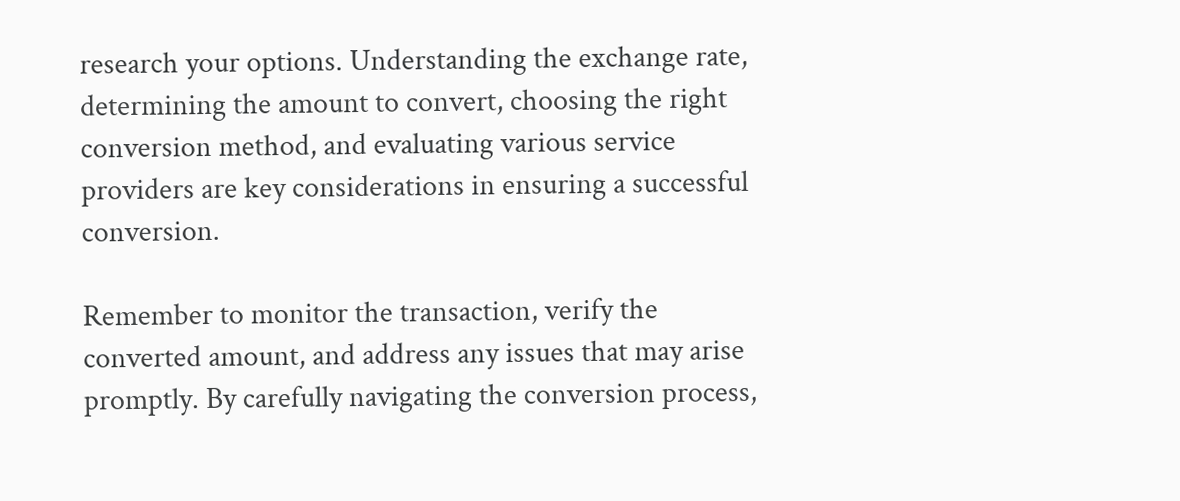research your options. Understanding the exchange rate, determining the amount to convert, choosing the right conversion method, and evaluating various service providers are key considerations in ensuring a successful conversion.

Remember to monitor the transaction, verify the converted amount, and address any issues that may arise promptly. By carefully navigating the conversion process,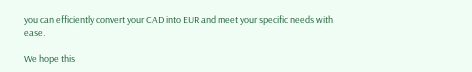you can efficiently convert your CAD into EUR and meet your specific needs with ease.

We hope this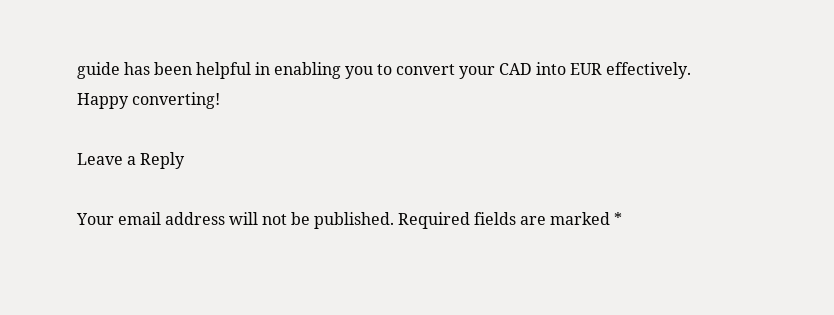guide has been helpful in enabling you to convert your CAD into EUR effectively. Happy converting!

Leave a Reply

Your email address will not be published. Required fields are marked *